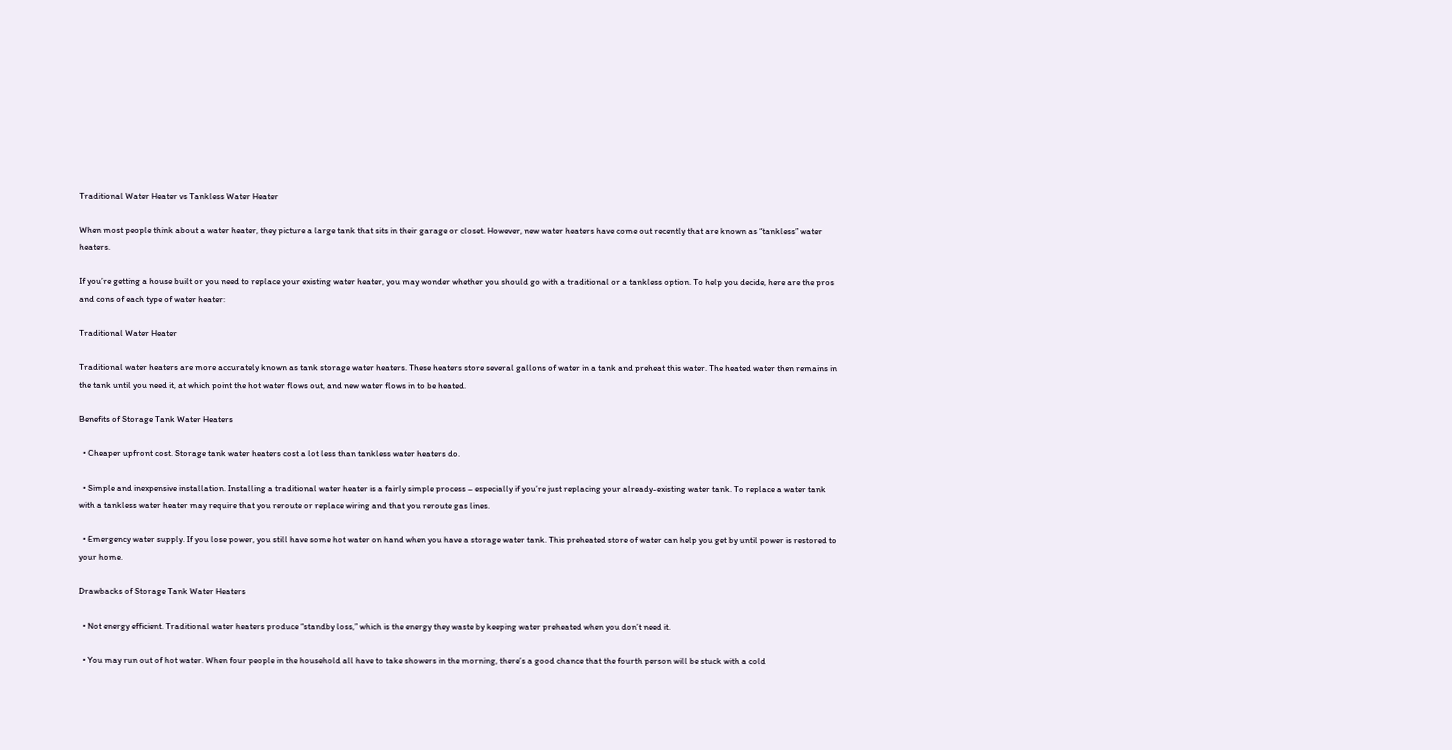Traditional Water Heater vs Tankless Water Heater

When most people think about a water heater, they picture a large tank that sits in their garage or closet. However, new water heaters have come out recently that are known as “tankless” water heaters.

If you’re getting a house built or you need to replace your existing water heater, you may wonder whether you should go with a traditional or a tankless option. To help you decide, here are the pros and cons of each type of water heater:

Traditional Water Heater

Traditional water heaters are more accurately known as tank storage water heaters. These heaters store several gallons of water in a tank and preheat this water. The heated water then remains in the tank until you need it, at which point the hot water flows out, and new water flows in to be heated.

Benefits of Storage Tank Water Heaters

  • Cheaper upfront cost. Storage tank water heaters cost a lot less than tankless water heaters do.

  • Simple and inexpensive installation. Installing a traditional water heater is a fairly simple process – especially if you’re just replacing your already-existing water tank. To replace a water tank with a tankless water heater may require that you reroute or replace wiring and that you reroute gas lines.

  • Emergency water supply. If you lose power, you still have some hot water on hand when you have a storage water tank. This preheated store of water can help you get by until power is restored to your home.

Drawbacks of Storage Tank Water Heaters

  • Not energy efficient. Traditional water heaters produce “standby loss,” which is the energy they waste by keeping water preheated when you don’t need it.

  • You may run out of hot water. When four people in the household all have to take showers in the morning, there’s a good chance that the fourth person will be stuck with a cold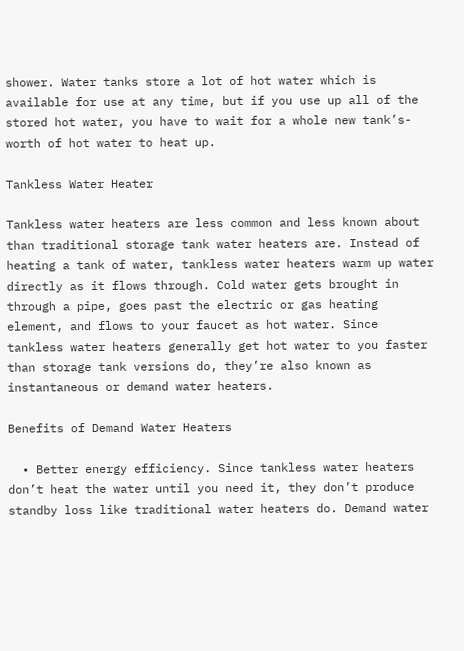shower. Water tanks store a lot of hot water which is available for use at any time, but if you use up all of the stored hot water, you have to wait for a whole new tank’s-worth of hot water to heat up.

Tankless Water Heater

Tankless water heaters are less common and less known about than traditional storage tank water heaters are. Instead of heating a tank of water, tankless water heaters warm up water directly as it flows through. Cold water gets brought in through a pipe, goes past the electric or gas heating element, and flows to your faucet as hot water. Since tankless water heaters generally get hot water to you faster than storage tank versions do, they’re also known as instantaneous or demand water heaters.

Benefits of Demand Water Heaters

  • Better energy efficiency. Since tankless water heaters don’t heat the water until you need it, they don’t produce standby loss like traditional water heaters do. Demand water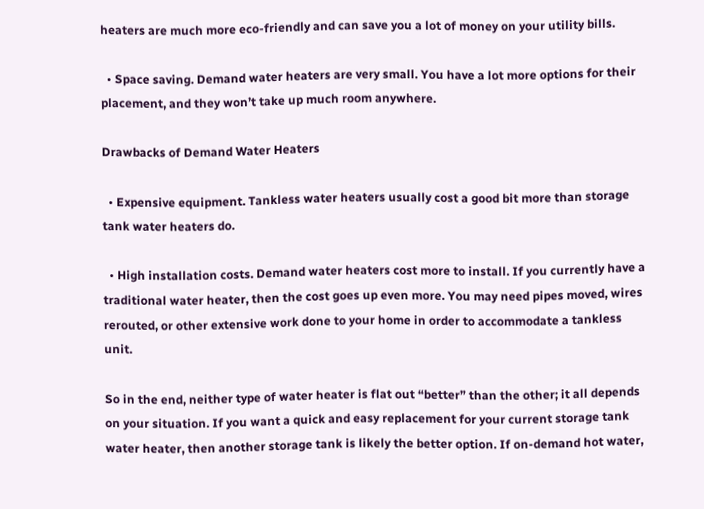heaters are much more eco-friendly and can save you a lot of money on your utility bills.

  • Space saving. Demand water heaters are very small. You have a lot more options for their placement, and they won’t take up much room anywhere.

Drawbacks of Demand Water Heaters

  • Expensive equipment. Tankless water heaters usually cost a good bit more than storage tank water heaters do.

  • High installation costs. Demand water heaters cost more to install. If you currently have a traditional water heater, then the cost goes up even more. You may need pipes moved, wires rerouted, or other extensive work done to your home in order to accommodate a tankless unit.

So in the end, neither type of water heater is flat out “better” than the other; it all depends on your situation. If you want a quick and easy replacement for your current storage tank water heater, then another storage tank is likely the better option. If on-demand hot water,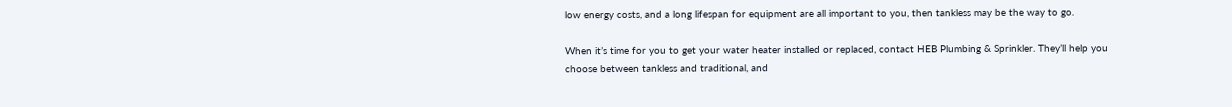low energy costs, and a long lifespan for equipment are all important to you, then tankless may be the way to go.

When it’s time for you to get your water heater installed or replaced, contact HEB Plumbing & Sprinkler. They’ll help you choose between tankless and traditional, and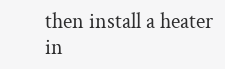then install a heater in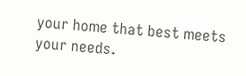your home that best meets your needs.